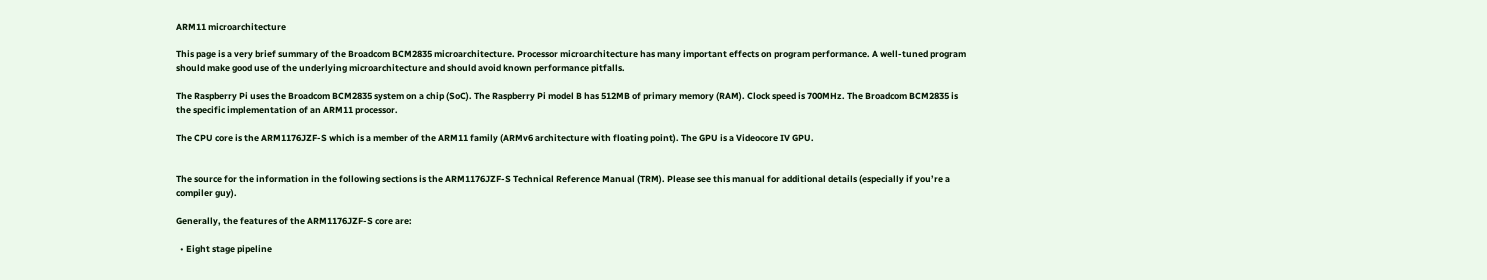ARM11 microarchitecture

This page is a very brief summary of the Broadcom BCM2835 microarchitecture. Processor microarchitecture has many important effects on program performance. A well-tuned program should make good use of the underlying microarchitecture and should avoid known performance pitfalls.

The Raspberry Pi uses the Broadcom BCM2835 system on a chip (SoC). The Raspberry Pi model B has 512MB of primary memory (RAM). Clock speed is 700MHz. The Broadcom BCM2835 is the specific implementation of an ARM11 processor.

The CPU core is the ARM1176JZF-S which is a member of the ARM11 family (ARMv6 architecture with floating point). The GPU is a Videocore IV GPU.


The source for the information in the following sections is the ARM1176JZF-S Technical Reference Manual (TRM). Please see this manual for additional details (especially if you’re a compiler guy).

Generally, the features of the ARM1176JZF-S core are:

  • Eight stage pipeline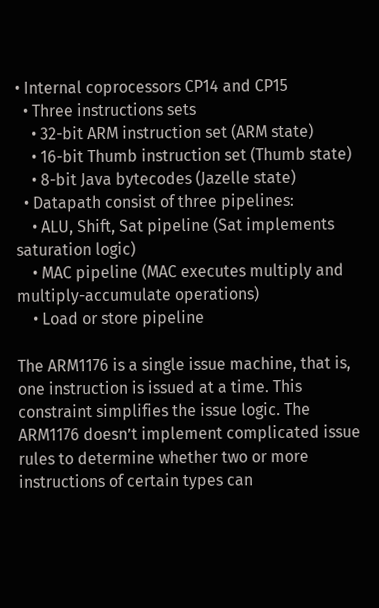• Internal coprocessors CP14 and CP15
  • Three instructions sets
    • 32-bit ARM instruction set (ARM state)
    • 16-bit Thumb instruction set (Thumb state)
    • 8-bit Java bytecodes (Jazelle state)
  • Datapath consist of three pipelines:
    • ALU, Shift, Sat pipeline (Sat implements saturation logic)
    • MAC pipeline (MAC executes multiply and multiply-accumulate operations)
    • Load or store pipeline

The ARM1176 is a single issue machine, that is, one instruction is issued at a time. This constraint simplifies the issue logic. The ARM1176 doesn’t implement complicated issue rules to determine whether two or more instructions of certain types can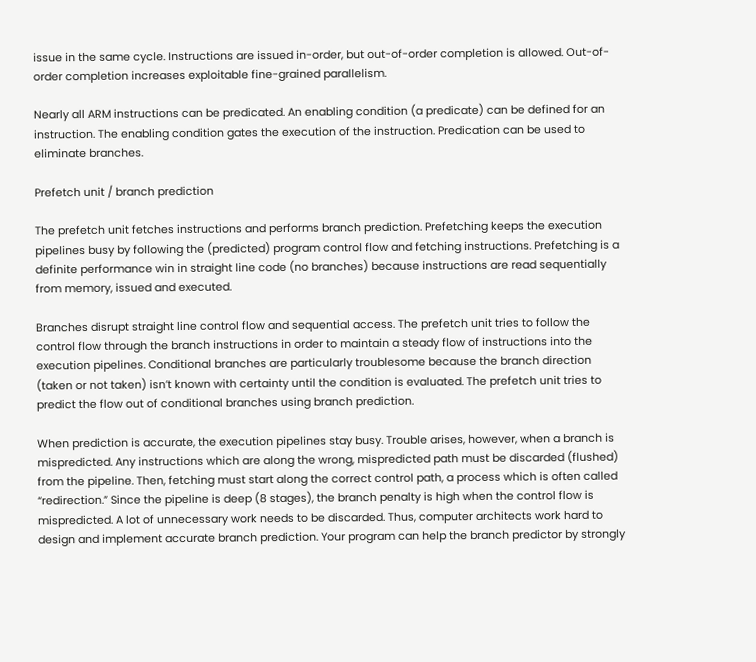issue in the same cycle. Instructions are issued in-order, but out-of-order completion is allowed. Out-of-order completion increases exploitable fine-grained parallelism.

Nearly all ARM instructions can be predicated. An enabling condition (a predicate) can be defined for an instruction. The enabling condition gates the execution of the instruction. Predication can be used to eliminate branches.

Prefetch unit / branch prediction

The prefetch unit fetches instructions and performs branch prediction. Prefetching keeps the execution pipelines busy by following the (predicted) program control flow and fetching instructions. Prefetching is a definite performance win in straight line code (no branches) because instructions are read sequentially from memory, issued and executed.

Branches disrupt straight line control flow and sequential access. The prefetch unit tries to follow the control flow through the branch instructions in order to maintain a steady flow of instructions into the execution pipelines. Conditional branches are particularly troublesome because the branch direction (taken or not taken) isn’t known with certainty until the condition is evaluated. The prefetch unit tries to predict the flow out of conditional branches using branch prediction.

When prediction is accurate, the execution pipelines stay busy. Trouble arises, however, when a branch is mispredicted. Any instructions which are along the wrong, mispredicted path must be discarded (flushed) from the pipeline. Then, fetching must start along the correct control path, a process which is often called “redirection.” Since the pipeline is deep (8 stages), the branch penalty is high when the control flow is mispredicted. A lot of unnecessary work needs to be discarded. Thus, computer architects work hard to design and implement accurate branch prediction. Your program can help the branch predictor by strongly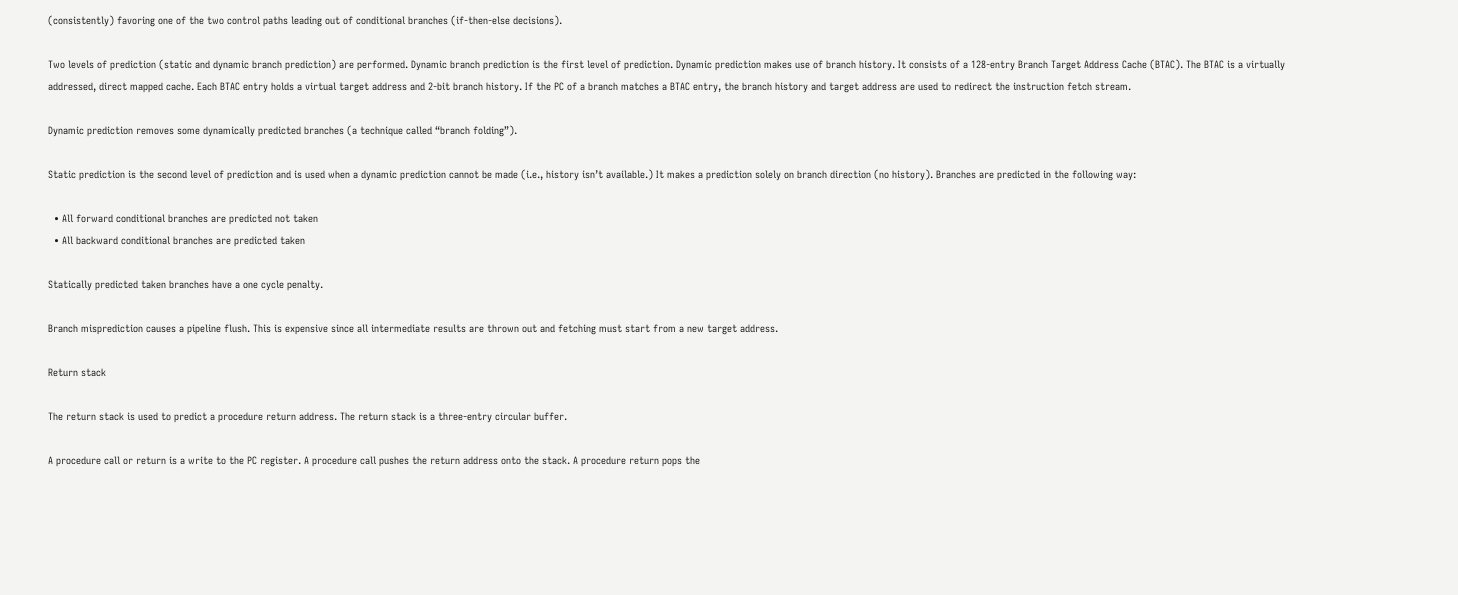(consistently) favoring one of the two control paths leading out of conditional branches (if-then-else decisions).

Two levels of prediction (static and dynamic branch prediction) are performed. Dynamic branch prediction is the first level of prediction. Dynamic prediction makes use of branch history. It consists of a 128-entry Branch Target Address Cache (BTAC). The BTAC is a virtually addressed, direct mapped cache. Each BTAC entry holds a virtual target address and 2-bit branch history. If the PC of a branch matches a BTAC entry, the branch history and target address are used to redirect the instruction fetch stream.

Dynamic prediction removes some dynamically predicted branches (a technique called “branch folding”).

Static prediction is the second level of prediction and is used when a dynamic prediction cannot be made (i.e., history isn’t available.) It makes a prediction solely on branch direction (no history). Branches are predicted in the following way:

  • All forward conditional branches are predicted not taken
  • All backward conditional branches are predicted taken

Statically predicted taken branches have a one cycle penalty.

Branch misprediction causes a pipeline flush. This is expensive since all intermediate results are thrown out and fetching must start from a new target address.

Return stack

The return stack is used to predict a procedure return address. The return stack is a three-entry circular buffer.

A procedure call or return is a write to the PC register. A procedure call pushes the return address onto the stack. A procedure return pops the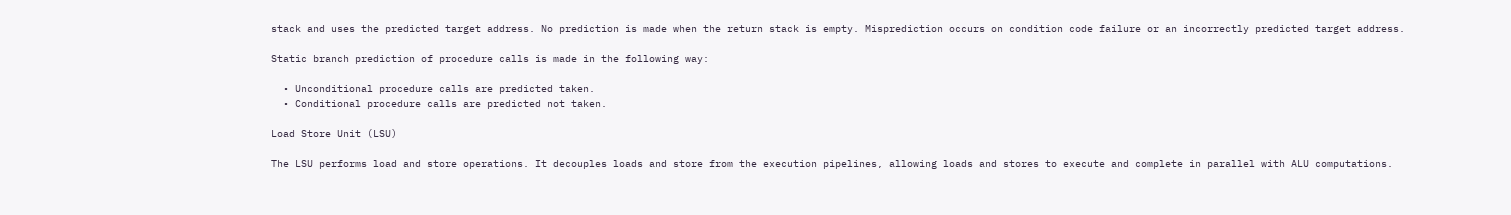stack and uses the predicted target address. No prediction is made when the return stack is empty. Misprediction occurs on condition code failure or an incorrectly predicted target address.

Static branch prediction of procedure calls is made in the following way:

  • Unconditional procedure calls are predicted taken.
  • Conditional procedure calls are predicted not taken.

Load Store Unit (LSU)

The LSU performs load and store operations. It decouples loads and store from the execution pipelines, allowing loads and stores to execute and complete in parallel with ALU computations.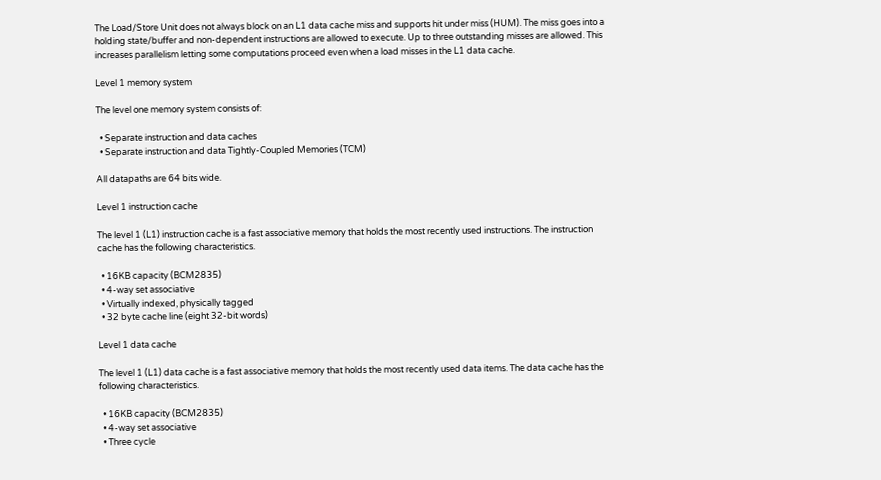The Load/Store Unit does not always block on an L1 data cache miss and supports hit under miss (HUM). The miss goes into a holding state/buffer and non-dependent instructions are allowed to execute. Up to three outstanding misses are allowed. This increases parallelism letting some computations proceed even when a load misses in the L1 data cache.

Level 1 memory system

The level one memory system consists of:

  • Separate instruction and data caches
  • Separate instruction and data Tightly-Coupled Memories (TCM)

All datapaths are 64 bits wide.

Level 1 instruction cache

The level 1 (L1) instruction cache is a fast associative memory that holds the most recently used instructions. The instruction cache has the following characteristics.

  • 16KB capacity (BCM2835)
  • 4-way set associative
  • Virtually indexed, physically tagged
  • 32 byte cache line (eight 32-bit words)

Level 1 data cache

The level 1 (L1) data cache is a fast associative memory that holds the most recently used data items. The data cache has the following characteristics.

  • 16KB capacity (BCM2835)
  • 4-way set associative
  • Three cycle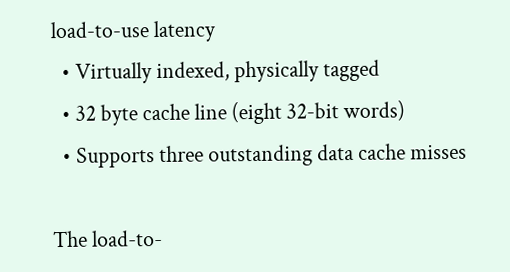load-to-use latency
  • Virtually indexed, physically tagged
  • 32 byte cache line (eight 32-bit words)
  • Supports three outstanding data cache misses

The load-to-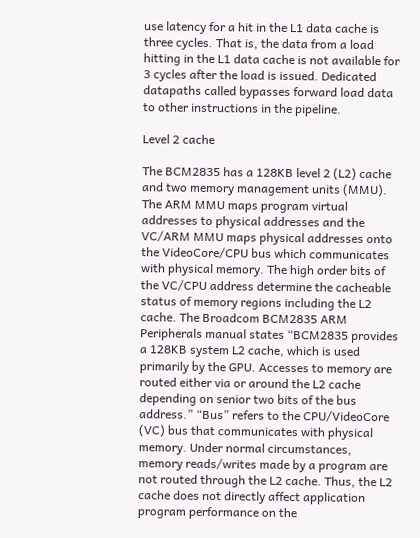use latency for a hit in the L1 data cache is three cycles. That is, the data from a load hitting in the L1 data cache is not available for 3 cycles after the load is issued. Dedicated datapaths called bypasses forward load data to other instructions in the pipeline.

Level 2 cache

The BCM2835 has a 128KB level 2 (L2) cache and two memory management units (MMU). The ARM MMU maps program virtual addresses to physical addresses and the VC/ARM MMU maps physical addresses onto the VideoCore/CPU bus which communicates with physical memory. The high order bits of the VC/CPU address determine the cacheable status of memory regions including the L2 cache. The Broadcom BCM2835 ARM Peripherals manual states “BCM2835 provides a 128KB system L2 cache, which is used primarily by the GPU. Accesses to memory are routed either via or around the L2 cache depending on senior two bits of the bus address.” “Bus” refers to the CPU/VideoCore (VC) bus that communicates with physical memory. Under normal circumstances, memory reads/writes made by a program are not routed through the L2 cache. Thus, the L2 cache does not directly affect application program performance on the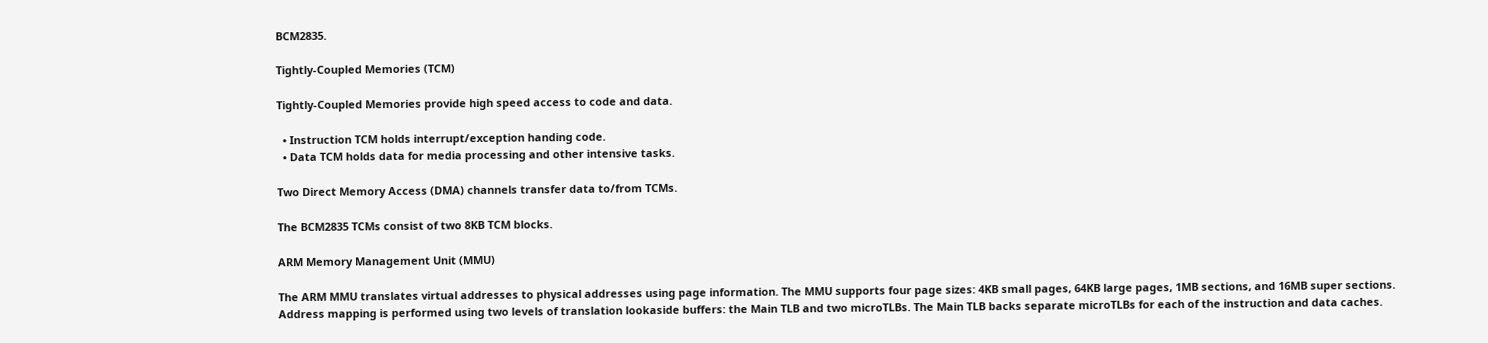BCM2835.

Tightly-Coupled Memories (TCM)

Tightly-Coupled Memories provide high speed access to code and data.

  • Instruction TCM holds interrupt/exception handing code.
  • Data TCM holds data for media processing and other intensive tasks.

Two Direct Memory Access (DMA) channels transfer data to/from TCMs.

The BCM2835 TCMs consist of two 8KB TCM blocks.

ARM Memory Management Unit (MMU)

The ARM MMU translates virtual addresses to physical addresses using page information. The MMU supports four page sizes: 4KB small pages, 64KB large pages, 1MB sections, and 16MB super sections. Address mapping is performed using two levels of translation lookaside buffers: the Main TLB and two microTLBs. The Main TLB backs separate microTLBs for each of the instruction and data caches.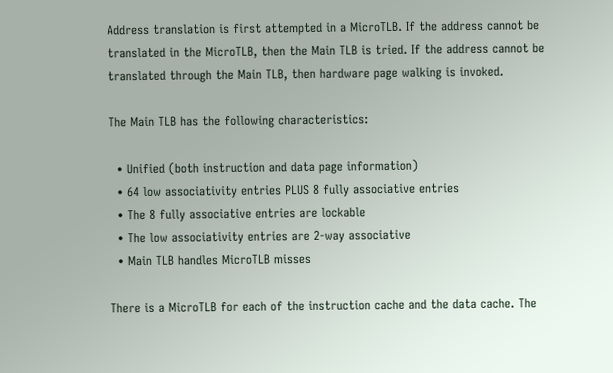Address translation is first attempted in a MicroTLB. If the address cannot be translated in the MicroTLB, then the Main TLB is tried. If the address cannot be translated through the Main TLB, then hardware page walking is invoked.

The Main TLB has the following characteristics:

  • Unified (both instruction and data page information)
  • 64 low associativity entries PLUS 8 fully associative entries
  • The 8 fully associative entries are lockable
  • The low associativity entries are 2-way associative
  • Main TLB handles MicroTLB misses

There is a MicroTLB for each of the instruction cache and the data cache. The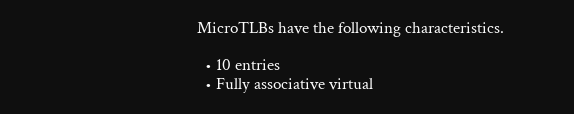MicroTLBs have the following characteristics.

  • 10 entries
  • Fully associative virtual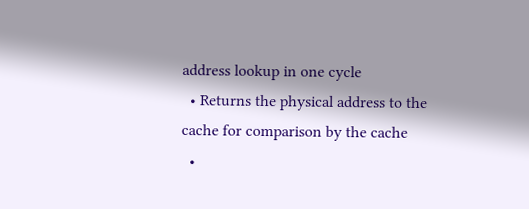address lookup in one cycle
  • Returns the physical address to the cache for comparison by the cache
  •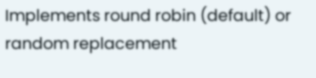Implements round robin (default) or random replacement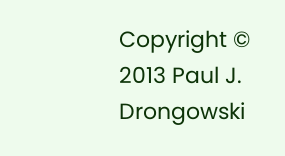Copyright © 2013 Paul J. Drongowski